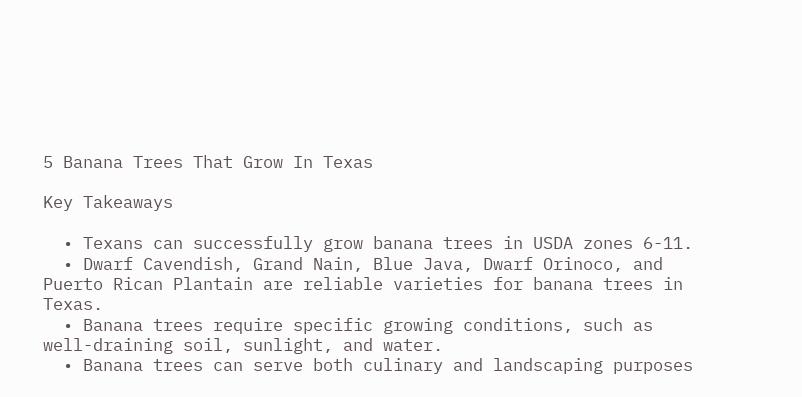5 Banana Trees That Grow In Texas

Key Takeaways

  • Texans can successfully grow banana trees in USDA zones 6-11.
  • Dwarf Cavendish, Grand Nain, Blue Java, Dwarf Orinoco, and Puerto Rican Plantain are reliable varieties for banana trees in Texas.
  • Banana trees require specific growing conditions, such as well-draining soil, sunlight, and water.
  • Banana trees can serve both culinary and landscaping purposes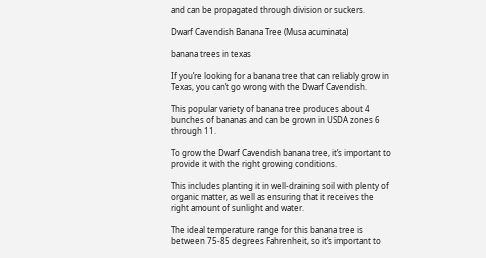and can be propagated through division or suckers.

Dwarf Cavendish Banana Tree (Musa acuminata)

banana trees in texas

If you’re looking for a banana tree that can reliably grow in Texas, you can’t go wrong with the Dwarf Cavendish.

This popular variety of banana tree produces about 4 bunches of bananas and can be grown in USDA zones 6 through 11.

To grow the Dwarf Cavendish banana tree, it’s important to provide it with the right growing conditions.

This includes planting it in well-draining soil with plenty of organic matter, as well as ensuring that it receives the right amount of sunlight and water.

The ideal temperature range for this banana tree is between 75-85 degrees Fahrenheit, so it’s important to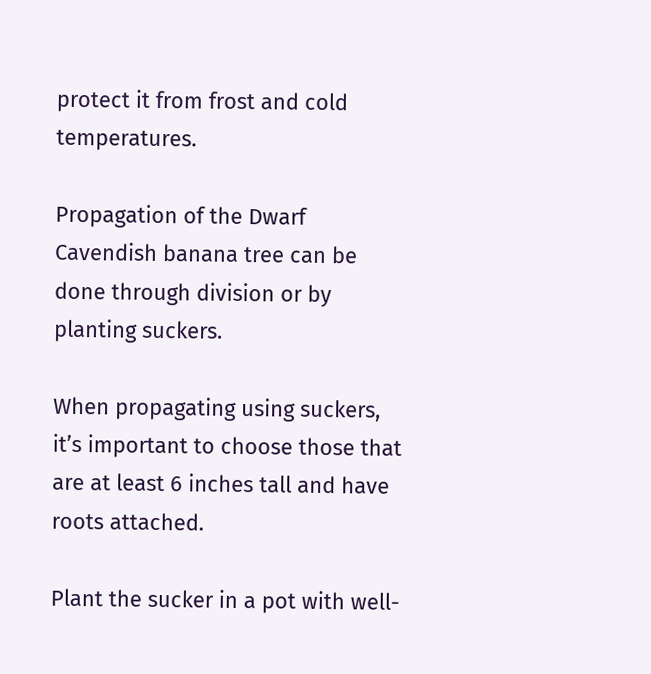protect it from frost and cold temperatures.

Propagation of the Dwarf Cavendish banana tree can be done through division or by planting suckers.

When propagating using suckers, it’s important to choose those that are at least 6 inches tall and have roots attached.

Plant the sucker in a pot with well-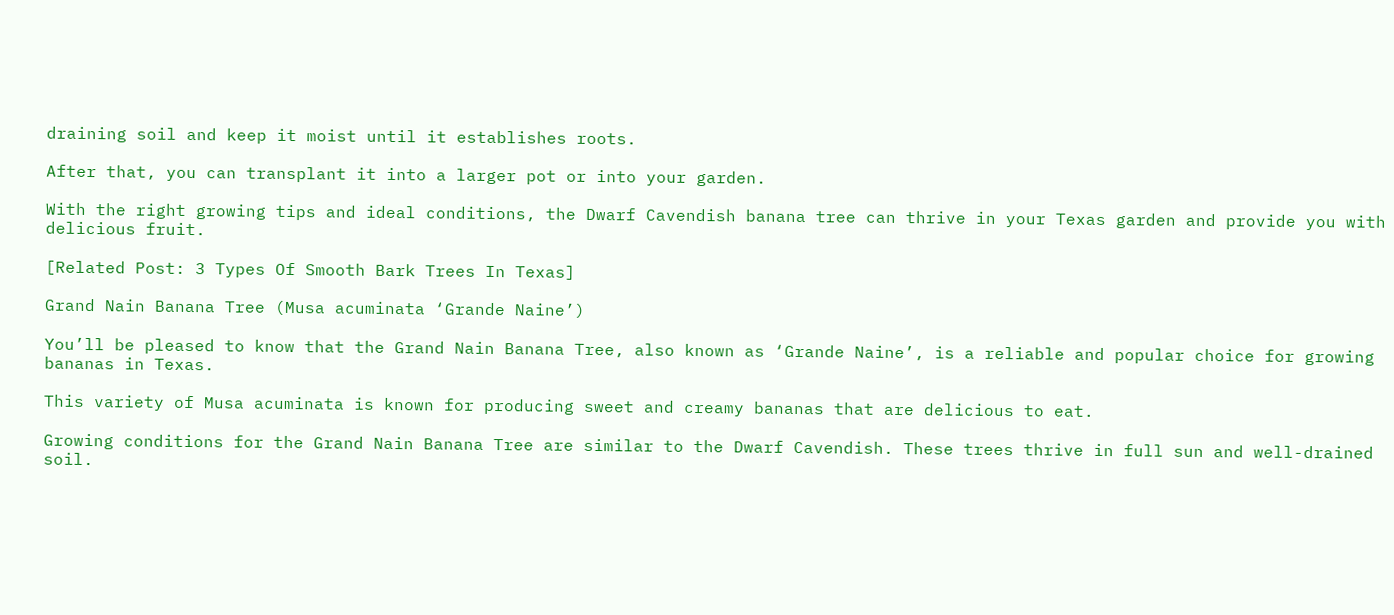draining soil and keep it moist until it establishes roots.

After that, you can transplant it into a larger pot or into your garden.

With the right growing tips and ideal conditions, the Dwarf Cavendish banana tree can thrive in your Texas garden and provide you with delicious fruit.

[Related Post: 3 Types Of Smooth Bark Trees In Texas]

Grand Nain Banana Tree (Musa acuminata ‘Grande Naine’)

You’ll be pleased to know that the Grand Nain Banana Tree, also known as ‘Grande Naine’, is a reliable and popular choice for growing bananas in Texas.

This variety of Musa acuminata is known for producing sweet and creamy bananas that are delicious to eat.

Growing conditions for the Grand Nain Banana Tree are similar to the Dwarf Cavendish. These trees thrive in full sun and well-drained soil.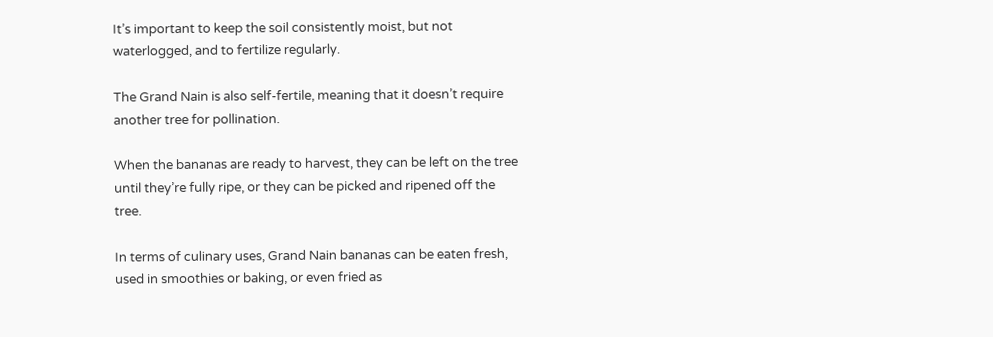It’s important to keep the soil consistently moist, but not waterlogged, and to fertilize regularly.

The Grand Nain is also self-fertile, meaning that it doesn’t require another tree for pollination.

When the bananas are ready to harvest, they can be left on the tree until they’re fully ripe, or they can be picked and ripened off the tree.

In terms of culinary uses, Grand Nain bananas can be eaten fresh, used in smoothies or baking, or even fried as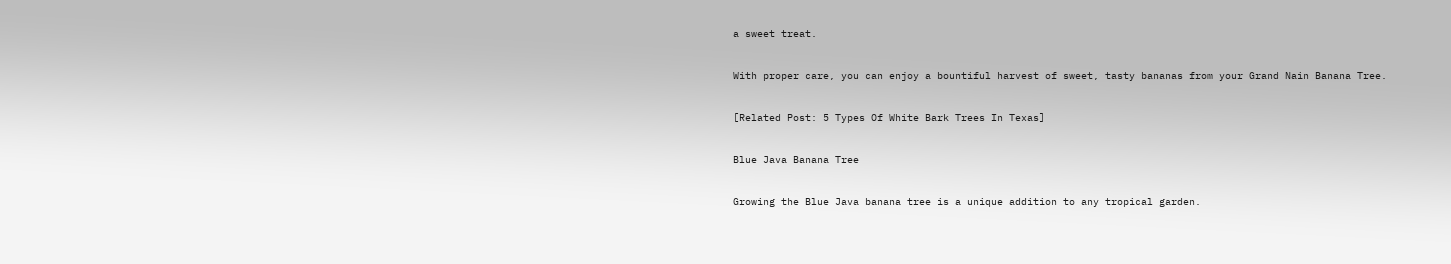a sweet treat.

With proper care, you can enjoy a bountiful harvest of sweet, tasty bananas from your Grand Nain Banana Tree.

[Related Post: 5 Types Of White Bark Trees In Texas]

Blue Java Banana Tree

Growing the Blue Java banana tree is a unique addition to any tropical garden.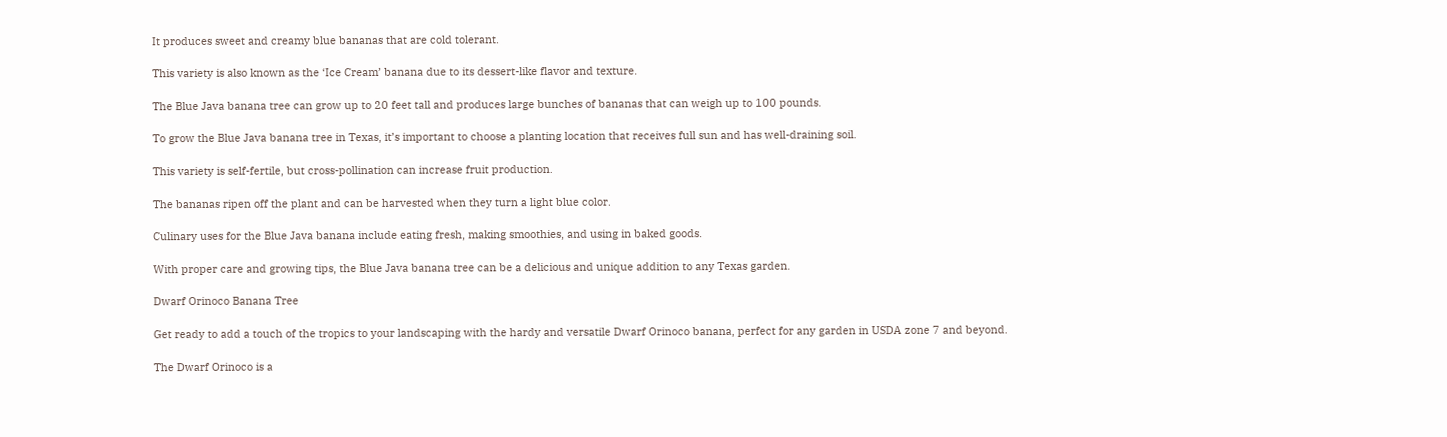It produces sweet and creamy blue bananas that are cold tolerant.

This variety is also known as the ‘Ice Cream’ banana due to its dessert-like flavor and texture.

The Blue Java banana tree can grow up to 20 feet tall and produces large bunches of bananas that can weigh up to 100 pounds.

To grow the Blue Java banana tree in Texas, it’s important to choose a planting location that receives full sun and has well-draining soil.

This variety is self-fertile, but cross-pollination can increase fruit production.

The bananas ripen off the plant and can be harvested when they turn a light blue color.

Culinary uses for the Blue Java banana include eating fresh, making smoothies, and using in baked goods.

With proper care and growing tips, the Blue Java banana tree can be a delicious and unique addition to any Texas garden.

Dwarf Orinoco Banana Tree

Get ready to add a touch of the tropics to your landscaping with the hardy and versatile Dwarf Orinoco banana, perfect for any garden in USDA zone 7 and beyond.

The Dwarf Orinoco is a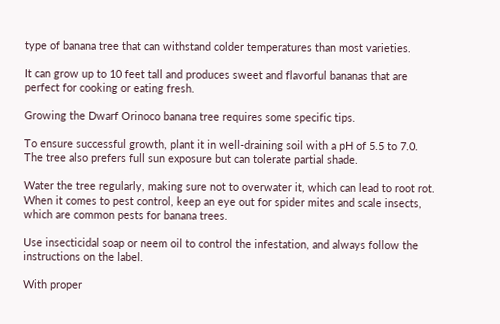type of banana tree that can withstand colder temperatures than most varieties.

It can grow up to 10 feet tall and produces sweet and flavorful bananas that are perfect for cooking or eating fresh.

Growing the Dwarf Orinoco banana tree requires some specific tips.

To ensure successful growth, plant it in well-draining soil with a pH of 5.5 to 7.0. The tree also prefers full sun exposure but can tolerate partial shade.

Water the tree regularly, making sure not to overwater it, which can lead to root rot. When it comes to pest control, keep an eye out for spider mites and scale insects, which are common pests for banana trees.

Use insecticidal soap or neem oil to control the infestation, and always follow the instructions on the label.

With proper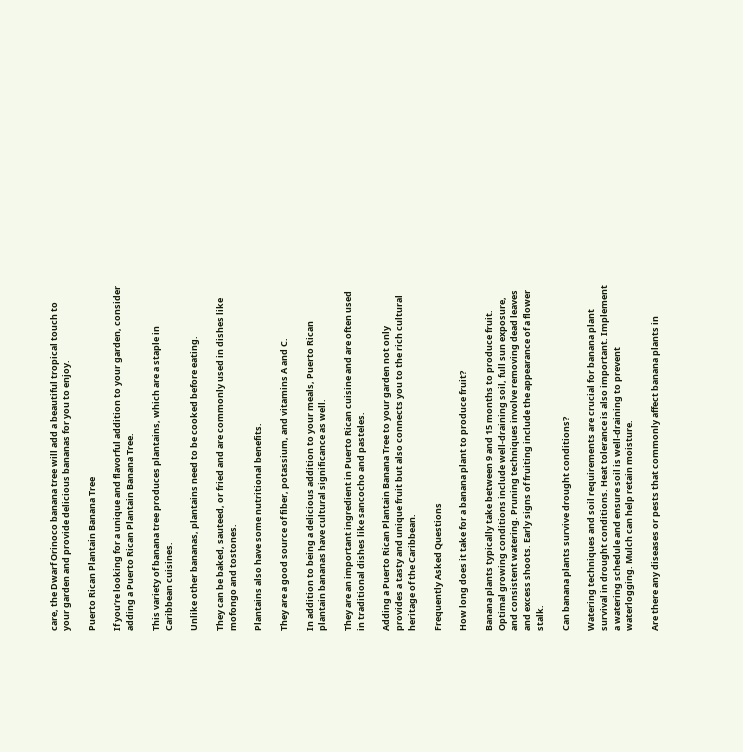care, the Dwarf Orinoco banana tree will add a beautiful tropical touch to your garden and provide delicious bananas for you to enjoy.

Puerto Rican Plantain Banana Tree

If you’re looking for a unique and flavorful addition to your garden, consider adding a Puerto Rican Plantain Banana Tree.

This variety of banana tree produces plantains, which are a staple in Caribbean cuisines.

Unlike other bananas, plantains need to be cooked before eating.

They can be baked, sauteed, or fried and are commonly used in dishes like mofongo and tostones.

Plantains also have some nutritional benefits.

They are a good source of fiber, potassium, and vitamins A and C.

In addition to being a delicious addition to your meals, Puerto Rican plantain bananas have cultural significance as well.

They are an important ingredient in Puerto Rican cuisine and are often used in traditional dishes like sancocho and pasteles.

Adding a Puerto Rican Plantain Banana Tree to your garden not only provides a tasty and unique fruit but also connects you to the rich cultural heritage of the Caribbean.

Frequently Asked Questions

How long does it take for a banana plant to produce fruit?

Banana plants typically take between 9 and 15 months to produce fruit. Optimal growing conditions include well-draining soil, full sun exposure, and consistent watering. Pruning techniques involve removing dead leaves and excess shoots. Early signs of fruiting include the appearance of a flower stalk.

Can banana plants survive drought conditions?

Watering techniques and soil requirements are crucial for banana plant survival in drought conditions. Heat tolerance is also important. Implement a watering schedule and ensure soil is well-draining to prevent waterlogging. Mulch can help retain moisture.

Are there any diseases or pests that commonly affect banana plants in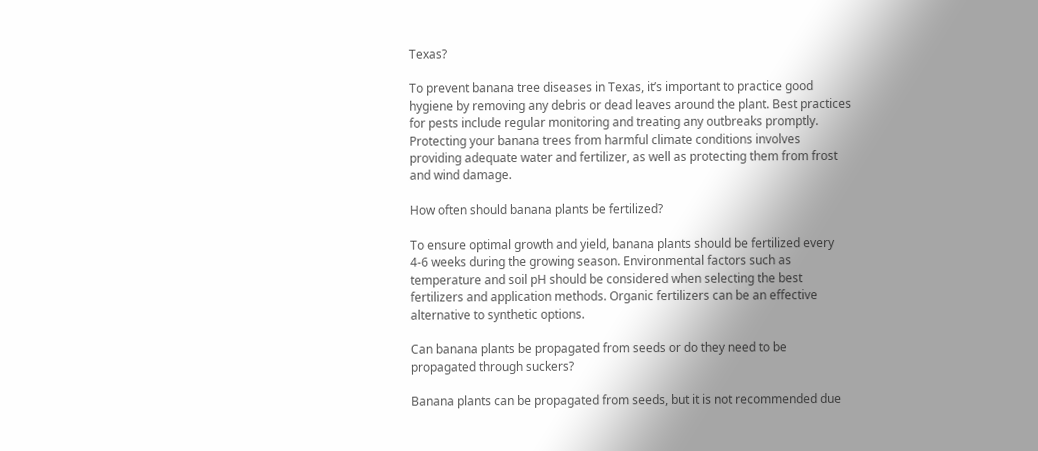Texas?

To prevent banana tree diseases in Texas, it’s important to practice good hygiene by removing any debris or dead leaves around the plant. Best practices for pests include regular monitoring and treating any outbreaks promptly. Protecting your banana trees from harmful climate conditions involves providing adequate water and fertilizer, as well as protecting them from frost and wind damage.

How often should banana plants be fertilized?

To ensure optimal growth and yield, banana plants should be fertilized every 4-6 weeks during the growing season. Environmental factors such as temperature and soil pH should be considered when selecting the best fertilizers and application methods. Organic fertilizers can be an effective alternative to synthetic options.

Can banana plants be propagated from seeds or do they need to be propagated through suckers?

Banana plants can be propagated from seeds, but it is not recommended due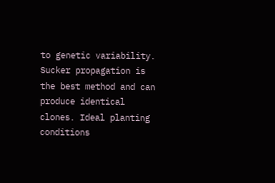to genetic variability. Sucker propagation is the best method and can produce identical clones. Ideal planting conditions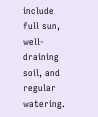include full sun, well-draining soil, and regular watering.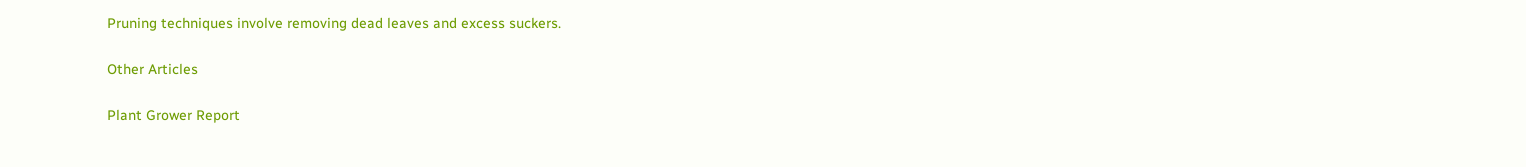Pruning techniques involve removing dead leaves and excess suckers.

Other Articles

Plant Grower Report